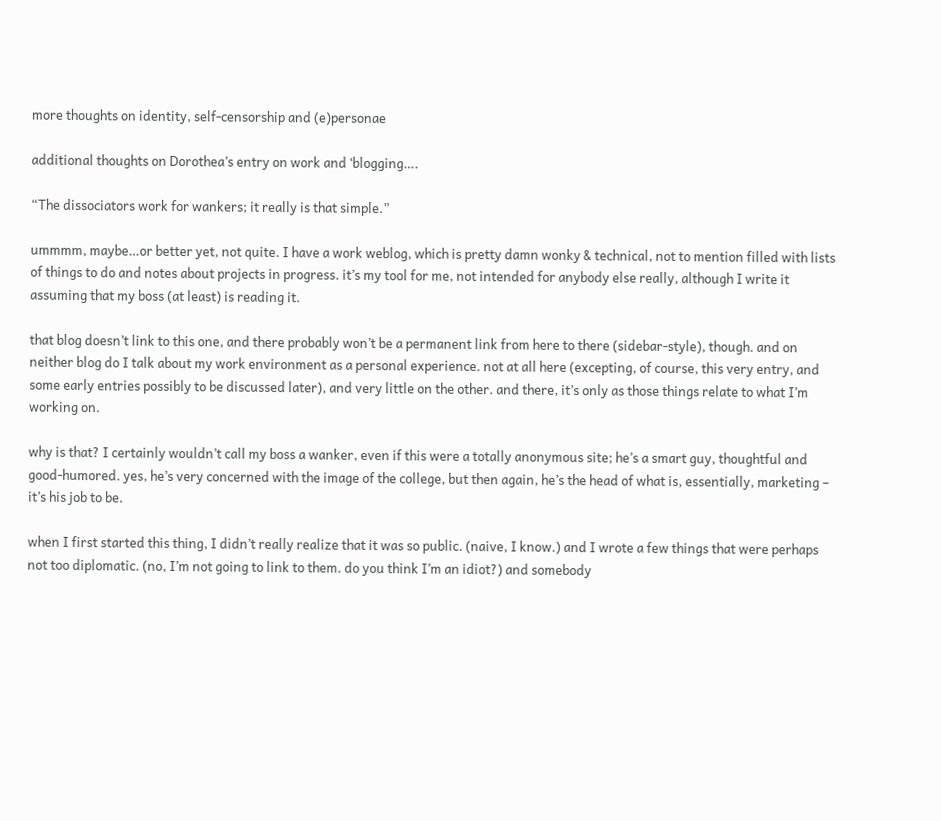more thoughts on identity, self-censorship and (e)personae

additional thoughts on Dorothea’s entry on work and ‘blogging….

“The dissociators work for wankers; it really is that simple.”

ummmm, maybe…or better yet, not quite. I have a work weblog, which is pretty damn wonky & technical, not to mention filled with lists of things to do and notes about projects in progress. it’s my tool for me, not intended for anybody else really, although I write it assuming that my boss (at least) is reading it.

that blog doesn’t link to this one, and there probably won’t be a permanent link from here to there (sidebar-style), though. and on neither blog do I talk about my work environment as a personal experience. not at all here (excepting, of course, this very entry, and some early entries possibly to be discussed later), and very little on the other. and there, it’s only as those things relate to what I’m working on.

why is that? I certainly wouldn’t call my boss a wanker, even if this were a totally anonymous site; he’s a smart guy, thoughtful and good-humored. yes, he’s very concerned with the image of the college, but then again, he’s the head of what is, essentially, marketing – it’s his job to be.

when I first started this thing, I didn’t really realize that it was so public. (naive, I know.) and I wrote a few things that were perhaps not too diplomatic. (no, I’m not going to link to them. do you think I’m an idiot?) and somebody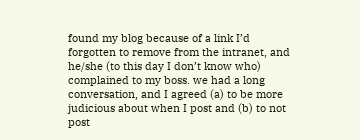found my blog because of a link I’d forgotten to remove from the intranet, and he/she (to this day I don’t know who) complained to my boss. we had a long conversation, and I agreed (a) to be more judicious about when I post and (b) to not post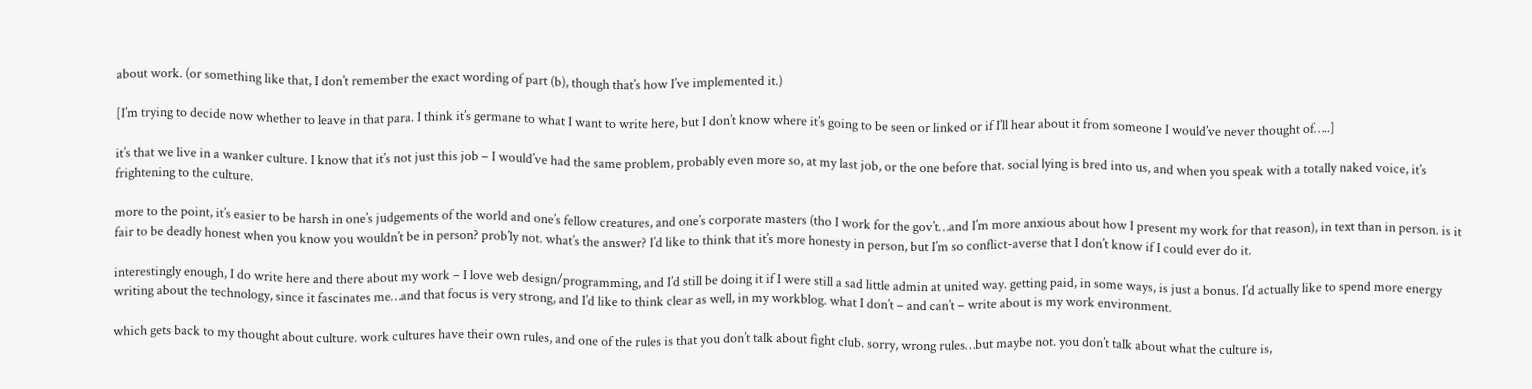about work. (or something like that, I don’t remember the exact wording of part (b), though that’s how I’ve implemented it.)

[I’m trying to decide now whether to leave in that para. I think it’s germane to what I want to write here, but I don’t know where it’s going to be seen or linked or if I’ll hear about it from someone I would’ve never thought of…..]

it’s that we live in a wanker culture. I know that it’s not just this job – I would’ve had the same problem, probably even more so, at my last job, or the one before that. social lying is bred into us, and when you speak with a totally naked voice, it’s frightening to the culture.

more to the point, it’s easier to be harsh in one’s judgements of the world and one’s fellow creatures, and one’s corporate masters (tho I work for the gov’t…and I’m more anxious about how I present my work for that reason), in text than in person. is it fair to be deadly honest when you know you wouldn’t be in person? prob’ly not. what’s the answer? I’d like to think that it’s more honesty in person, but I’m so conflict-averse that I don’t know if I could ever do it.

interestingly enough, I do write here and there about my work – I love web design/programming, and I’d still be doing it if I were still a sad little admin at united way. getting paid, in some ways, is just a bonus. I’d actually like to spend more energy writing about the technology, since it fascinates me…and that focus is very strong, and I’d like to think clear as well, in my workblog. what I don’t – and can’t – write about is my work environment.

which gets back to my thought about culture. work cultures have their own rules, and one of the rules is that you don’t talk about fight club. sorry, wrong rules…but maybe not. you don’t talk about what the culture is,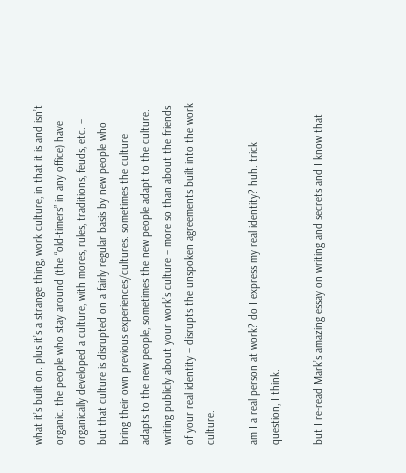what it’s built on. plus it’s a strange thing, work culture, in that it is and isn’t organic. the people who stay around (the “old-timers” in any office) have organically developed a culture, with mores, rules, traditions, feuds, etc. – but that culture is disrupted on a fairly regular basis by new people who bring their own previous experiences/cultures. sometimes the culture adapts to the new people, sometimes the new people adapt to the culture. writing publicly about your work’s culture – more so than about the friends of your real identity – disrupts the unspoken agreements built into the work culture.

am I a real person at work? do I express my real identity? huh. trick question, I think.

but I re-read Mark’s amazing essay on writing and secrets and I know that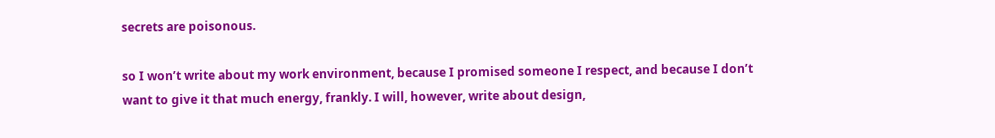secrets are poisonous.

so I won’t write about my work environment, because I promised someone I respect, and because I don’t want to give it that much energy, frankly. I will, however, write about design,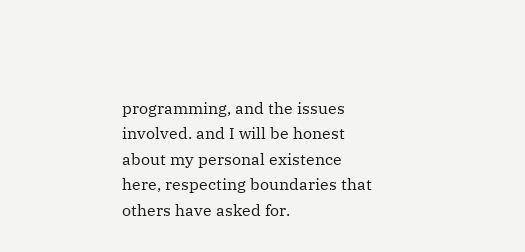programming, and the issues involved. and I will be honest about my personal existence here, respecting boundaries that others have asked for.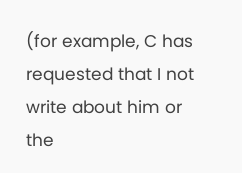(for example, C has requested that I not write about him or the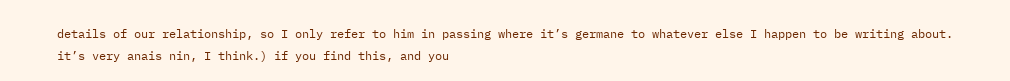details of our relationship, so I only refer to him in passing where it’s germane to whatever else I happen to be writing about. it’s very anais nin, I think.) if you find this, and you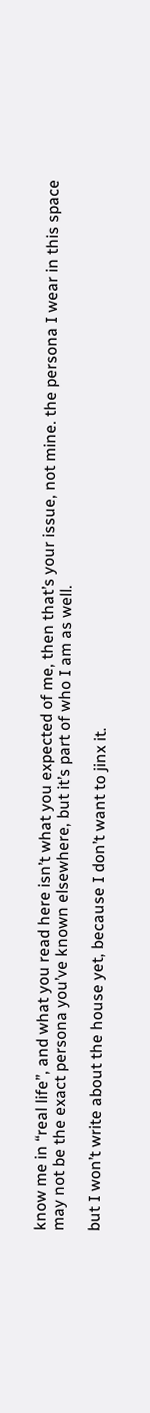know me in “real life”, and what you read here isn’t what you expected of me, then that’s your issue, not mine. the persona I wear in this space may not be the exact persona you’ve known elsewhere, but it’s part of who I am as well.

but I won’t write about the house yet, because I don’t want to jinx it.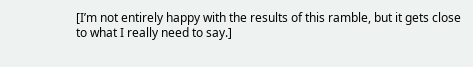[I’m not entirely happy with the results of this ramble, but it gets close to what I really need to say.]